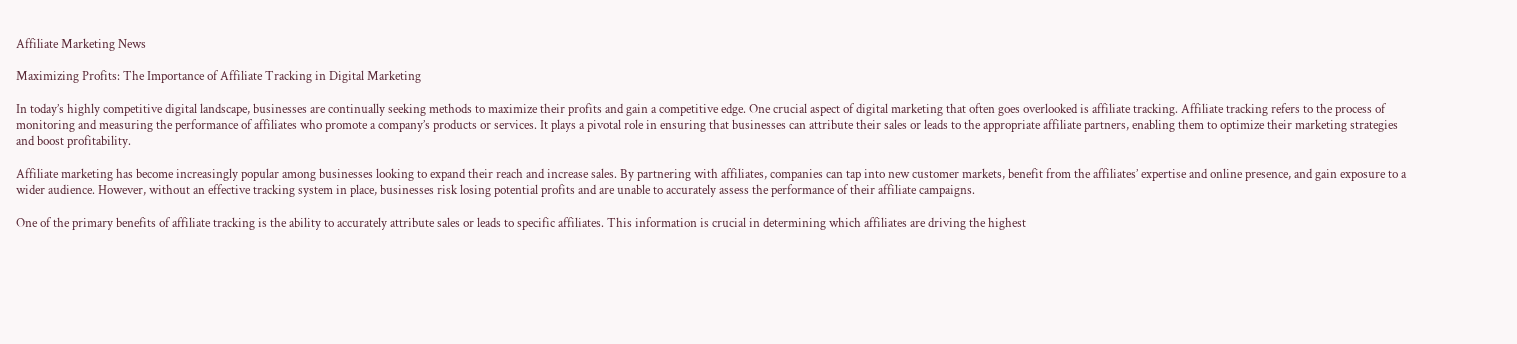Affiliate Marketing News

Maximizing Profits: The Importance of Affiliate Tracking in Digital Marketing

In today’s highly competitive digital landscape, businesses are continually seeking methods to maximize their profits and gain a competitive edge. One crucial aspect of digital marketing that often goes overlooked is affiliate tracking. Affiliate tracking refers to the process of monitoring and measuring the performance of affiliates who promote a company’s products or services. It plays a pivotal role in ensuring that businesses can attribute their sales or leads to the appropriate affiliate partners, enabling them to optimize their marketing strategies and boost profitability.

Affiliate marketing has become increasingly popular among businesses looking to expand their reach and increase sales. By partnering with affiliates, companies can tap into new customer markets, benefit from the affiliates’ expertise and online presence, and gain exposure to a wider audience. However, without an effective tracking system in place, businesses risk losing potential profits and are unable to accurately assess the performance of their affiliate campaigns.

One of the primary benefits of affiliate tracking is the ability to accurately attribute sales or leads to specific affiliates. This information is crucial in determining which affiliates are driving the highest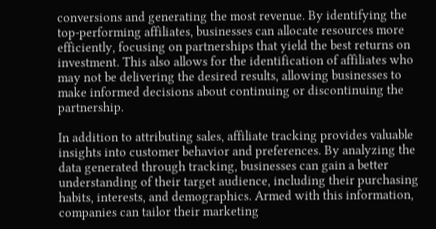conversions and generating the most revenue. By identifying the top-performing affiliates, businesses can allocate resources more efficiently, focusing on partnerships that yield the best returns on investment. This also allows for the identification of affiliates who may not be delivering the desired results, allowing businesses to make informed decisions about continuing or discontinuing the partnership.

In addition to attributing sales, affiliate tracking provides valuable insights into customer behavior and preferences. By analyzing the data generated through tracking, businesses can gain a better understanding of their target audience, including their purchasing habits, interests, and demographics. Armed with this information, companies can tailor their marketing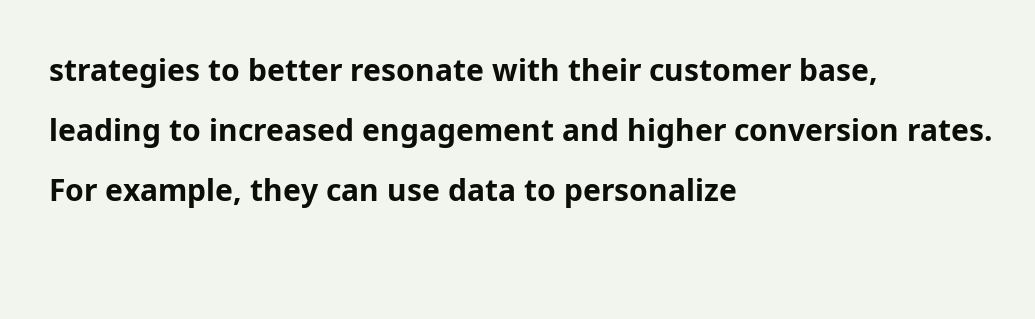strategies to better resonate with their customer base, leading to increased engagement and higher conversion rates. For example, they can use data to personalize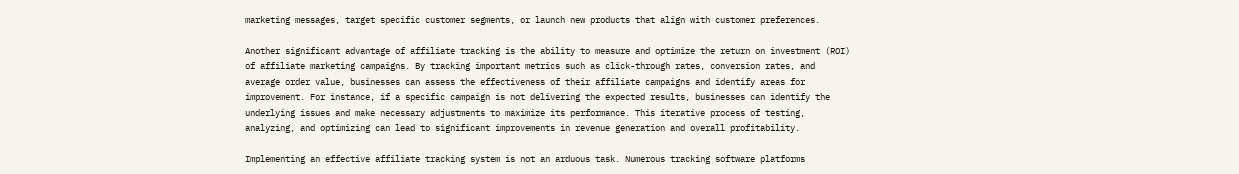marketing messages, target specific customer segments, or launch new products that align with customer preferences.

Another significant advantage of affiliate tracking is the ability to measure and optimize the return on investment (ROI) of affiliate marketing campaigns. By tracking important metrics such as click-through rates, conversion rates, and average order value, businesses can assess the effectiveness of their affiliate campaigns and identify areas for improvement. For instance, if a specific campaign is not delivering the expected results, businesses can identify the underlying issues and make necessary adjustments to maximize its performance. This iterative process of testing, analyzing, and optimizing can lead to significant improvements in revenue generation and overall profitability.

Implementing an effective affiliate tracking system is not an arduous task. Numerous tracking software platforms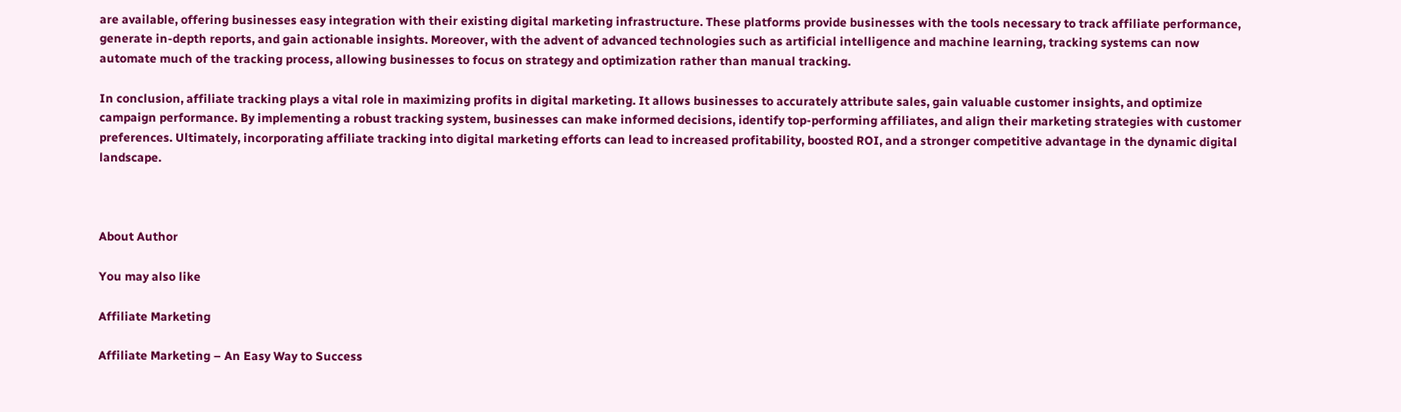are available, offering businesses easy integration with their existing digital marketing infrastructure. These platforms provide businesses with the tools necessary to track affiliate performance, generate in-depth reports, and gain actionable insights. Moreover, with the advent of advanced technologies such as artificial intelligence and machine learning, tracking systems can now automate much of the tracking process, allowing businesses to focus on strategy and optimization rather than manual tracking.

In conclusion, affiliate tracking plays a vital role in maximizing profits in digital marketing. It allows businesses to accurately attribute sales, gain valuable customer insights, and optimize campaign performance. By implementing a robust tracking system, businesses can make informed decisions, identify top-performing affiliates, and align their marketing strategies with customer preferences. Ultimately, incorporating affiliate tracking into digital marketing efforts can lead to increased profitability, boosted ROI, and a stronger competitive advantage in the dynamic digital landscape.



About Author

You may also like

Affiliate Marketing

Affiliate Marketing – An Easy Way to Success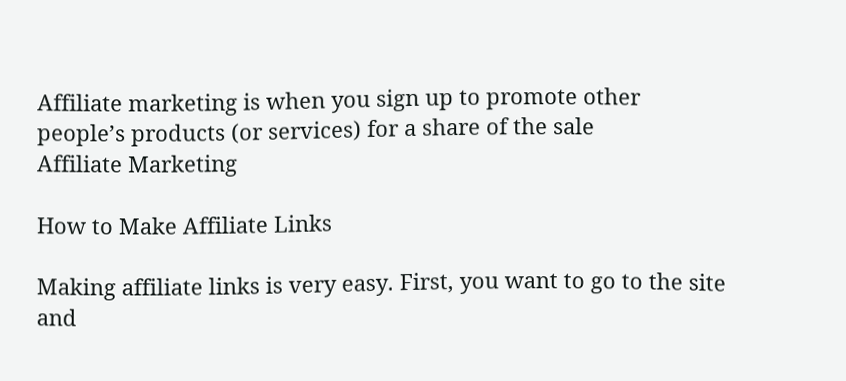Affiliate marketing is when you sign up to promote other people’s products (or services) for a share of the sale
Affiliate Marketing

How to Make Affiliate Links

Making affiliate links is very easy. First, you want to go to the site and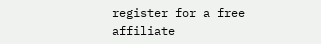register for a free affiliate